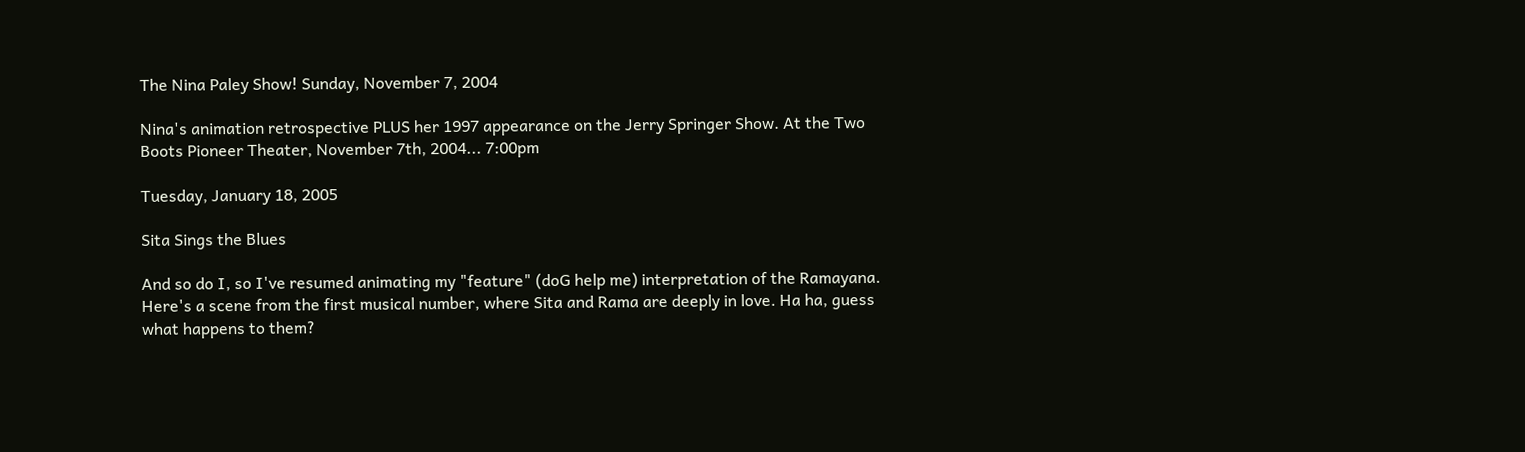The Nina Paley Show! Sunday, November 7, 2004

Nina's animation retrospective PLUS her 1997 appearance on the Jerry Springer Show. At the Two Boots Pioneer Theater, November 7th, 2004... 7:00pm

Tuesday, January 18, 2005

Sita Sings the Blues

And so do I, so I've resumed animating my "feature" (doG help me) interpretation of the Ramayana. Here's a scene from the first musical number, where Sita and Rama are deeply in love. Ha ha, guess what happens to them?